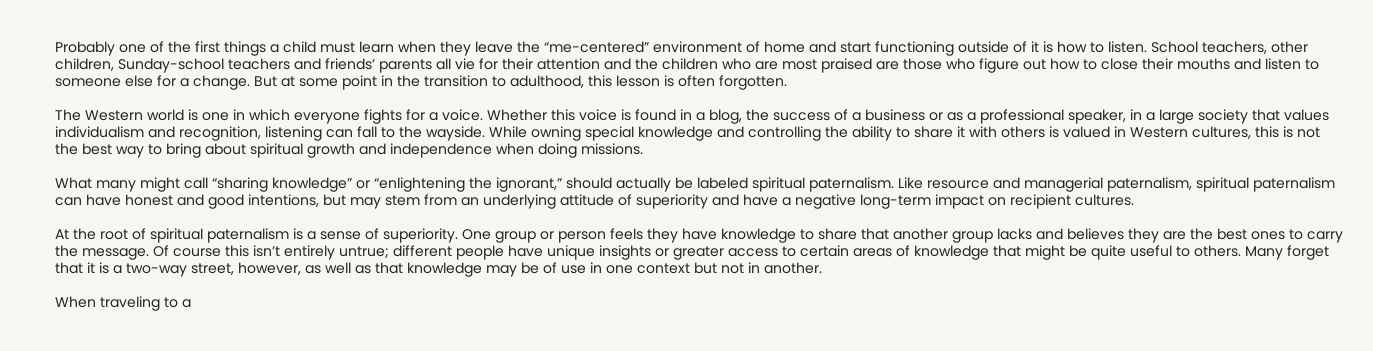Probably one of the first things a child must learn when they leave the “me-centered” environment of home and start functioning outside of it is how to listen. School teachers, other children, Sunday-school teachers and friends’ parents all vie for their attention and the children who are most praised are those who figure out how to close their mouths and listen to someone else for a change. But at some point in the transition to adulthood, this lesson is often forgotten.

The Western world is one in which everyone fights for a voice. Whether this voice is found in a blog, the success of a business or as a professional speaker, in a large society that values individualism and recognition, listening can fall to the wayside. While owning special knowledge and controlling the ability to share it with others is valued in Western cultures, this is not the best way to bring about spiritual growth and independence when doing missions.

What many might call “sharing knowledge” or “enlightening the ignorant,” should actually be labeled spiritual paternalism. Like resource and managerial paternalism, spiritual paternalism can have honest and good intentions, but may stem from an underlying attitude of superiority and have a negative long-term impact on recipient cultures.

At the root of spiritual paternalism is a sense of superiority. One group or person feels they have knowledge to share that another group lacks and believes they are the best ones to carry the message. Of course this isn’t entirely untrue; different people have unique insights or greater access to certain areas of knowledge that might be quite useful to others. Many forget that it is a two-way street, however, as well as that knowledge may be of use in one context but not in another.

When traveling to a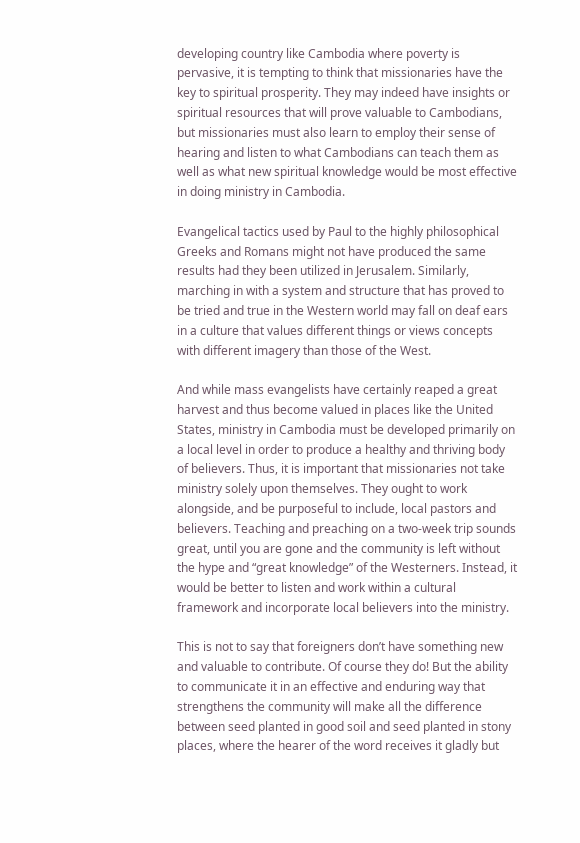developing country like Cambodia where poverty is pervasive, it is tempting to think that missionaries have the key to spiritual prosperity. They may indeed have insights or spiritual resources that will prove valuable to Cambodians, but missionaries must also learn to employ their sense of hearing and listen to what Cambodians can teach them as well as what new spiritual knowledge would be most effective in doing ministry in Cambodia.

Evangelical tactics used by Paul to the highly philosophical Greeks and Romans might not have produced the same results had they been utilized in Jerusalem. Similarly, marching in with a system and structure that has proved to be tried and true in the Western world may fall on deaf ears in a culture that values different things or views concepts with different imagery than those of the West.

And while mass evangelists have certainly reaped a great harvest and thus become valued in places like the United States, ministry in Cambodia must be developed primarily on a local level in order to produce a healthy and thriving body of believers. Thus, it is important that missionaries not take ministry solely upon themselves. They ought to work alongside, and be purposeful to include, local pastors and believers. Teaching and preaching on a two-week trip sounds great, until you are gone and the community is left without the hype and “great knowledge” of the Westerners. Instead, it would be better to listen and work within a cultural framework and incorporate local believers into the ministry.

This is not to say that foreigners don’t have something new and valuable to contribute. Of course they do! But the ability to communicate it in an effective and enduring way that strengthens the community will make all the difference between seed planted in good soil and seed planted in stony places, where the hearer of the word receives it gladly but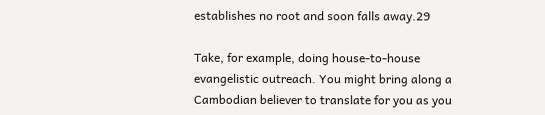establishes no root and soon falls away.29

Take, for example, doing house-to-house evangelistic outreach. You might bring along a Cambodian believer to translate for you as you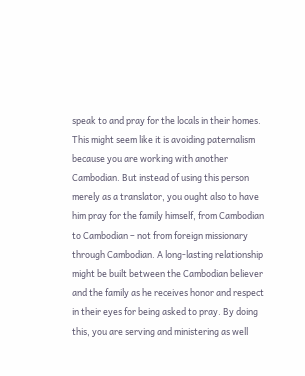speak to and pray for the locals in their homes. This might seem like it is avoiding paternalism because you are working with another Cambodian. But instead of using this person merely as a translator, you ought also to have him pray for the family himself, from Cambodian to Cambodian – not from foreign missionary through Cambodian. A long-lasting relationship might be built between the Cambodian believer and the family as he receives honor and respect in their eyes for being asked to pray. By doing this, you are serving and ministering as well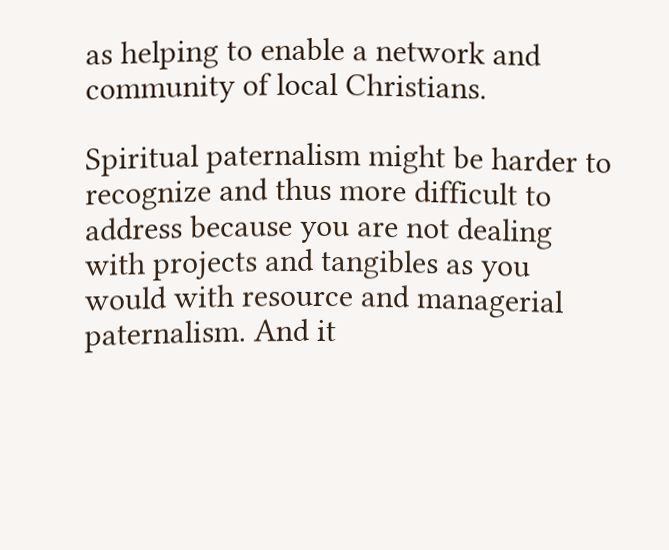as helping to enable a network and community of local Christians.

Spiritual paternalism might be harder to recognize and thus more difficult to address because you are not dealing with projects and tangibles as you would with resource and managerial paternalism. And it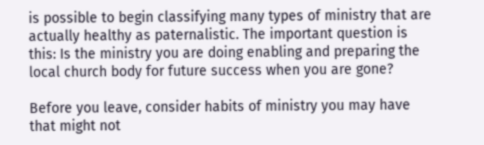is possible to begin classifying many types of ministry that are actually healthy as paternalistic. The important question is this: Is the ministry you are doing enabling and preparing the local church body for future success when you are gone?

Before you leave, consider habits of ministry you may have that might not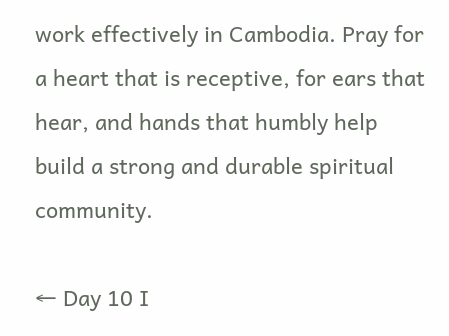work effectively in Cambodia. Pray for a heart that is receptive, for ears that hear, and hands that humbly help build a strong and durable spiritual community.

← Day 10 I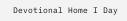Devotional Home I Day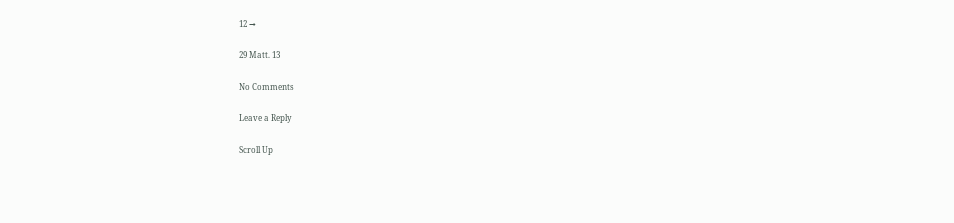12 →

29 Matt. 13

No Comments

Leave a Reply

Scroll Up